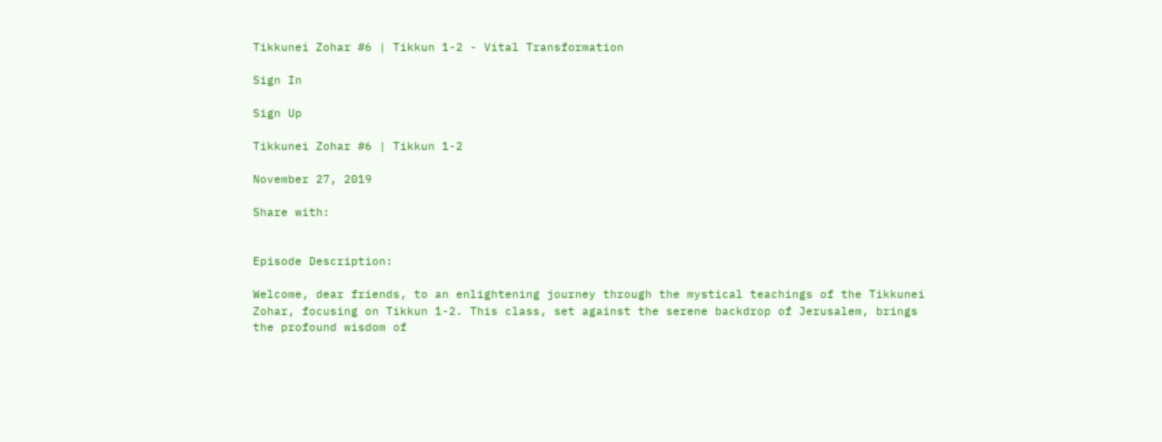Tikkunei Zohar #6 | Tikkun 1-2 - Vital Transformation

Sign In

Sign Up

Tikkunei Zohar #6 | Tikkun 1-2

November 27, 2019

Share with:


Episode Description:

Welcome, dear friends, to an enlightening journey through the mystical teachings of the Tikkunei Zohar, focusing on Tikkun 1-2. This class, set against the serene backdrop of Jerusalem, brings the profound wisdom of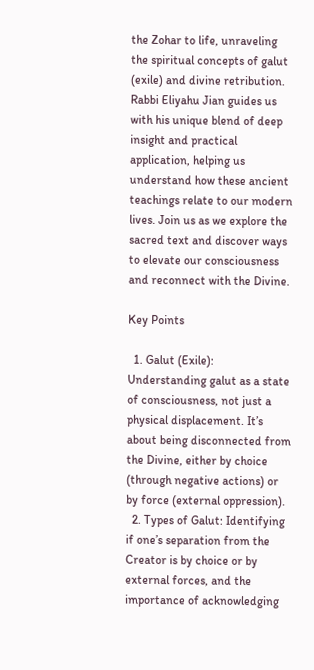the Zohar to life, unraveling the spiritual concepts of galut (exile) and divine retribution. Rabbi Eliyahu Jian guides us with his unique blend of deep insight and practical application, helping us understand how these ancient teachings relate to our modern lives. Join us as we explore the sacred text and discover ways to elevate our consciousness and reconnect with the Divine.

Key Points

  1. Galut (Exile): Understanding galut as a state of consciousness, not just a physical displacement. It’s about being disconnected from the Divine, either by choice (through negative actions) or by force (external oppression).
  2. Types of Galut: Identifying if one’s separation from the Creator is by choice or by external forces, and the importance of acknowledging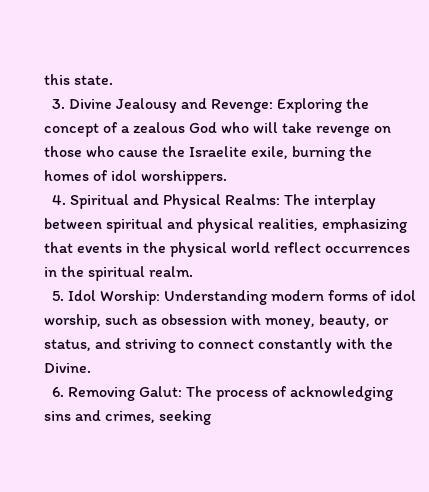this state.
  3. Divine Jealousy and Revenge: Exploring the concept of a zealous God who will take revenge on those who cause the Israelite exile, burning the homes of idol worshippers.
  4. Spiritual and Physical Realms: The interplay between spiritual and physical realities, emphasizing that events in the physical world reflect occurrences in the spiritual realm.
  5. Idol Worship: Understanding modern forms of idol worship, such as obsession with money, beauty, or status, and striving to connect constantly with the Divine.
  6. Removing Galut: The process of acknowledging sins and crimes, seeking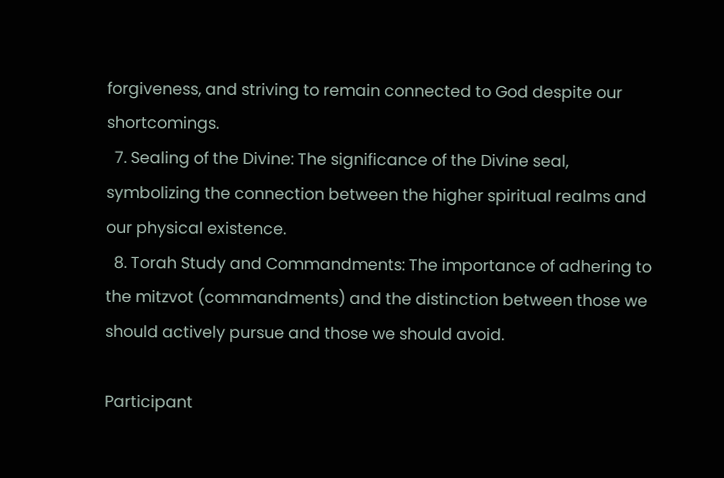forgiveness, and striving to remain connected to God despite our shortcomings.
  7. Sealing of the Divine: The significance of the Divine seal, symbolizing the connection between the higher spiritual realms and our physical existence.
  8. Torah Study and Commandments: The importance of adhering to the mitzvot (commandments) and the distinction between those we should actively pursue and those we should avoid.

Participant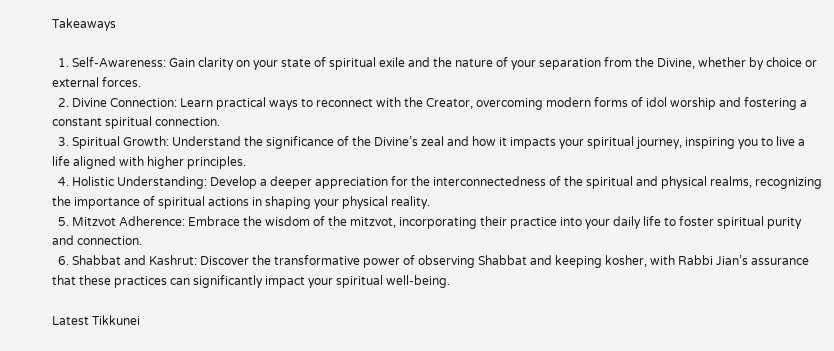Takeaways

  1. Self-Awareness: Gain clarity on your state of spiritual exile and the nature of your separation from the Divine, whether by choice or external forces.
  2. Divine Connection: Learn practical ways to reconnect with the Creator, overcoming modern forms of idol worship and fostering a constant spiritual connection.
  3. Spiritual Growth: Understand the significance of the Divine’s zeal and how it impacts your spiritual journey, inspiring you to live a life aligned with higher principles.
  4. Holistic Understanding: Develop a deeper appreciation for the interconnectedness of the spiritual and physical realms, recognizing the importance of spiritual actions in shaping your physical reality.
  5. Mitzvot Adherence: Embrace the wisdom of the mitzvot, incorporating their practice into your daily life to foster spiritual purity and connection.
  6. Shabbat and Kashrut: Discover the transformative power of observing Shabbat and keeping kosher, with Rabbi Jian’s assurance that these practices can significantly impact your spiritual well-being.

Latest Tikkunei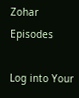Zohar Episodes

Log into Your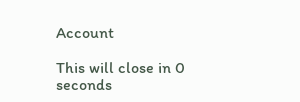Account

This will close in 0 seconds